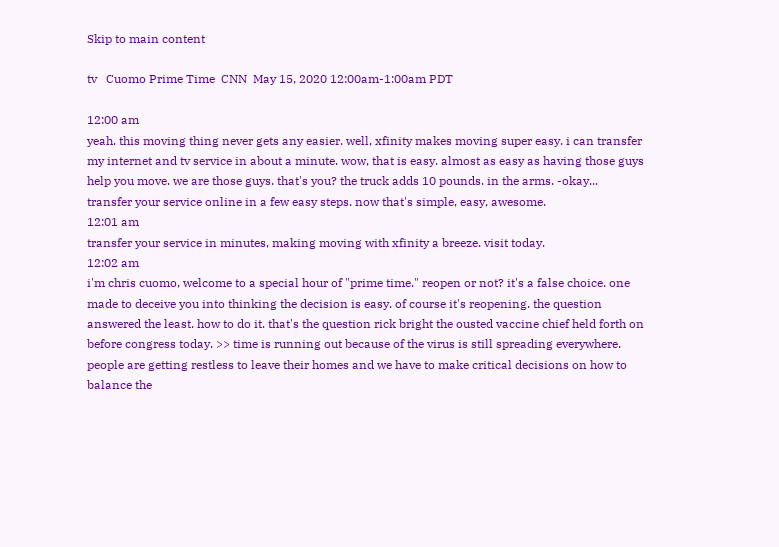Skip to main content

tv   Cuomo Prime Time  CNN  May 15, 2020 12:00am-1:00am PDT

12:00 am
yeah. this moving thing never gets any easier. well, xfinity makes moving super easy. i can transfer my internet and tv service in about a minute. wow, that is easy. almost as easy as having those guys help you move. we are those guys. that's you? the truck adds 10 pounds. in the arms. -okay... transfer your service online in a few easy steps. now that's simple, easy, awesome.
12:01 am
transfer your service in minutes, making moving with xfinity a breeze. visit today.
12:02 am
i'm chris cuomo, welcome to a special hour of "prime time." reopen or not? it's a false choice. one made to deceive you into thinking the decision is easy. of course it's reopening. the question answered the least. how to do it. that's the question rick bright the ousted vaccine chief held forth on before congress today. >> time is running out because of the virus is still spreading everywhere. people are getting restless to leave their homes and we have to make critical decisions on how to balance the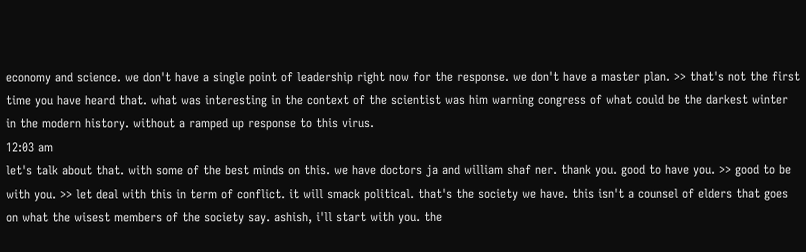economy and science. we don't have a single point of leadership right now for the response. we don't have a master plan. >> that's not the first time you have heard that. what was interesting in the context of the scientist was him warning congress of what could be the darkest winter in the modern history. without a ramped up response to this virus.
12:03 am
let's talk about that. with some of the best minds on this. we have doctors ja and william shaf ner. thank you. good to have you. >> good to be with you. >> let deal with this in term of conflict. it will smack political. that's the society we have. this isn't a counsel of elders that goes on what the wisest members of the society say. ashish, i'll start with you. the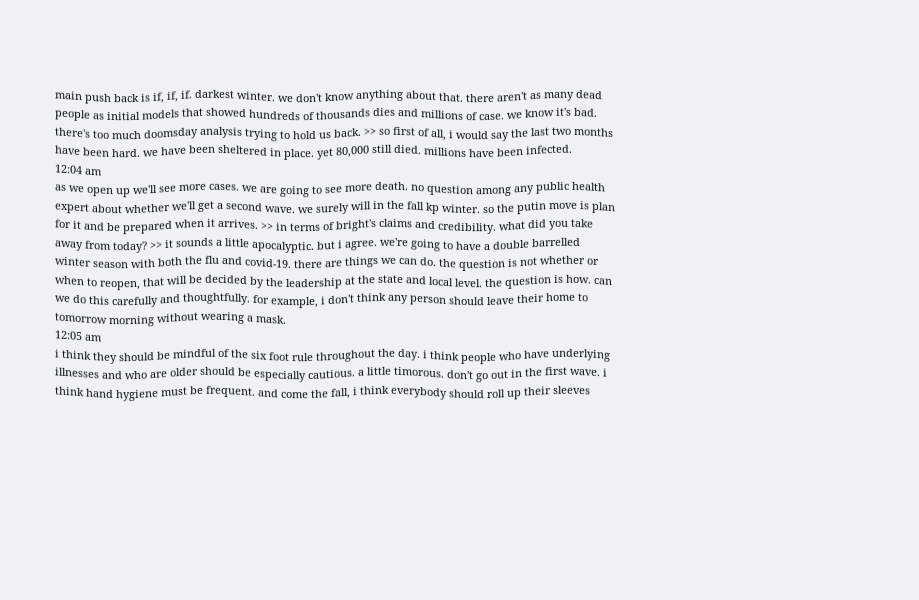main push back is if, if, if. darkest winter. we don't know anything about that. there aren't as many dead people as initial models that showed hundreds of thousands dies and millions of case. we know it's bad. there's too much doomsday analysis trying to hold us back. >> so first of all, i would say the last two months have been hard. we have been sheltered in place. yet 80,000 still died. millions have been infected.
12:04 am
as we open up we'll see more cases. we are going to see more death. no question among any public health expert about whether we'll get a second wave. we surely will in the fall kp winter. so the putin move is plan for it and be prepared when it arrives. >> in terms of bright's claims and credibility. what did you take away from today? >> it sounds a little apocalyptic. but i agree. we're going to have a double barrelled winter season with both the flu and covid-19. there are things we can do. the question is not whether or when to reopen, that will be decided by the leadership at the state and local level. the question is how. can we do this carefully and thoughtfully. for example, i don't think any person should leave their home to tomorrow morning without wearing a mask.
12:05 am
i think they should be mindful of the six foot rule throughout the day. i think people who have underlying illnesses and who are older should be especially cautious. a little timorous. don't go out in the first wave. i think hand hygiene must be frequent. and come the fall, i think everybody should roll up their sleeves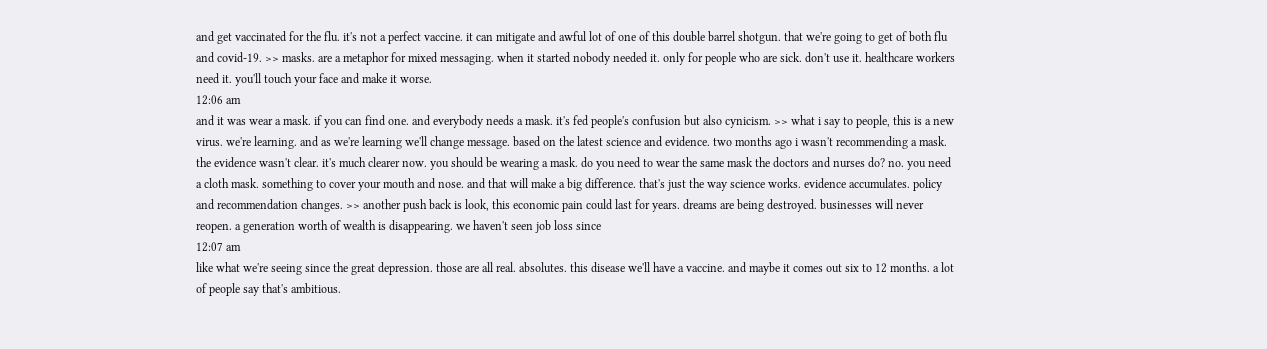and get vaccinated for the flu. it's not a perfect vaccine. it can mitigate and awful lot of one of this double barrel shotgun. that we're going to get of both flu and covid-19. >> masks. are a metaphor for mixed messaging. when it started nobody needed it. only for people who are sick. don't use it. healthcare workers need it. you'll touch your face and make it worse.
12:06 am
and it was wear a mask. if you can find one. and everybody needs a mask. it's fed people's confusion but also cynicism. >> what i say to people, this is a new virus. we're learning. and as we're learning we'll change message. based on the latest science and evidence. two months ago i wasn't recommending a mask. the evidence wasn't clear. it's much clearer now. you should be wearing a mask. do you need to wear the same mask the doctors and nurses do? no. you need a cloth mask. something to cover your mouth and nose. and that will make a big difference. that's just the way science works. evidence accumulates. policy and recommendation changes. >> another push back is look, this economic pain could last for years. dreams are being destroyed. businesses will never reopen. a generation worth of wealth is disappearing. we haven't seen job loss since
12:07 am
like what we're seeing since the great depression. those are all real. absolutes. this disease we'll have a vaccine. and maybe it comes out six to 12 months. a lot of people say that's ambitious.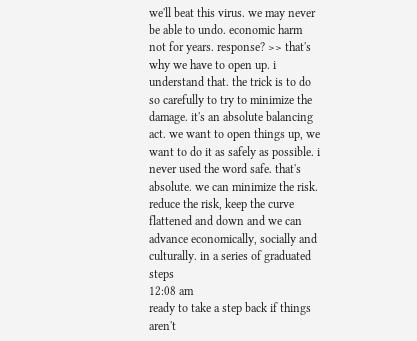we'll beat this virus. we may never be able to undo. economic harm not for years. response? >> that's why we have to open up. i understand that. the trick is to do so carefully to try to minimize the damage. it's an absolute balancing act. we want to open things up, we want to do it as safely as possible. i never used the word safe. that's absolute. we can minimize the risk. reduce the risk, keep the curve flattened and down and we can advance economically, socially and culturally. in a series of graduated steps
12:08 am
ready to take a step back if things aren't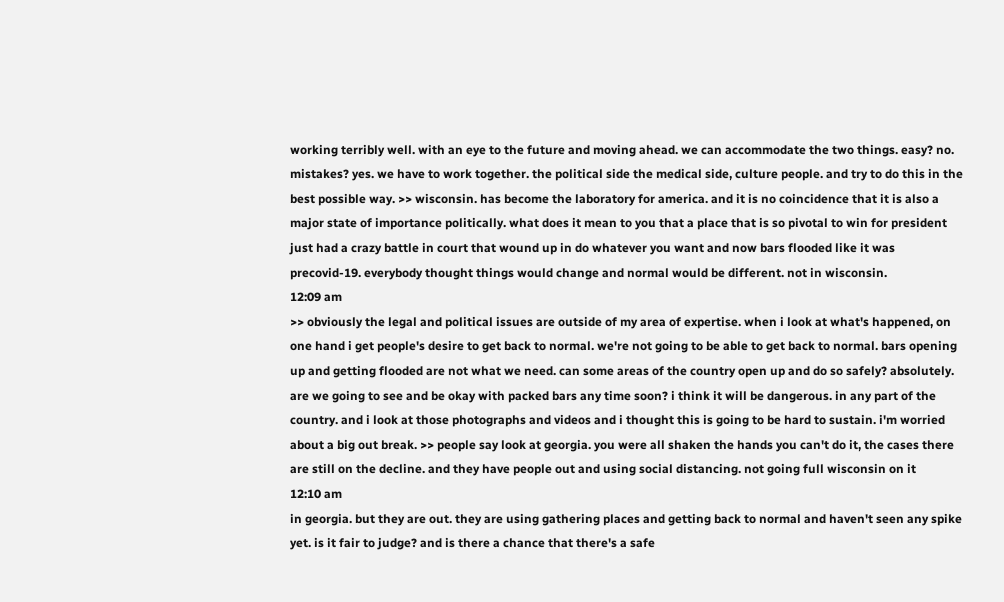working terribly well. with an eye to the future and moving ahead. we can accommodate the two things. easy? no. mistakes? yes. we have to work together. the political side the medical side, culture people. and try to do this in the best possible way. >> wisconsin. has become the laboratory for america. and it is no coincidence that it is also a major state of importance politically. what does it mean to you that a place that is so pivotal to win for president just had a crazy battle in court that wound up in do whatever you want and now bars flooded like it was precovid-19. everybody thought things would change and normal would be different. not in wisconsin.
12:09 am
>> obviously the legal and political issues are outside of my area of expertise. when i look at what's happened, on one hand i get people's desire to get back to normal. we're not going to be able to get back to normal. bars opening up and getting flooded are not what we need. can some areas of the country open up and do so safely? absolutely. are we going to see and be okay with packed bars any time soon? i think it will be dangerous. in any part of the country. and i look at those photographs and videos and i thought this is going to be hard to sustain. i'm worried about a big out break. >> people say look at georgia. you were all shaken the hands you can't do it, the cases there are still on the decline. and they have people out and using social distancing. not going full wisconsin on it
12:10 am
in georgia. but they are out. they are using gathering places and getting back to normal and haven't seen any spike yet. is it fair to judge? and is there a chance that there's a safe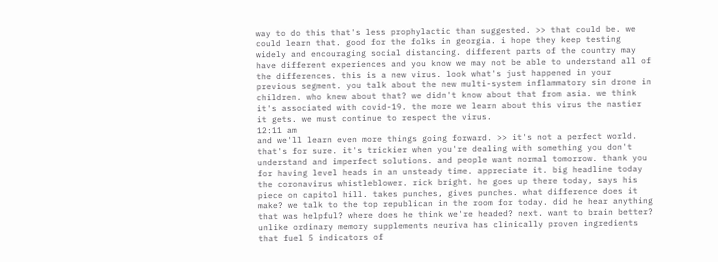way to do this that's less prophylactic than suggested. >> that could be. we could learn that. good for the folks in georgia. i hope they keep testing widely and encouraging social distancing. different parts of the country may have different experiences and you know we may not be able to understand all of the differences. this is a new virus. look what's just happened in your previous segment. you talk about the new multi-system inflammatory sin drone in children. who knew about that? we didn't know about that from asia. we think it's associated with covid-19. the more we learn about this virus the nastier it gets. we must continue to respect the virus.
12:11 am
and we'll learn even more things going forward. >> it's not a perfect world. that's for sure. it's trickier when you're dealing with something you don't understand and imperfect solutions. and people want normal tomorrow. thank you for having level heads in an unsteady time. appreciate it. big headline today the coronavirus whistleblower. rick bright. he goes up there today, says his piece on capitol hill. takes punches, gives punches. what difference does it make? we talk to the top republican in the room for today. did he hear anything that was helpful? where does he think we're headed? next. want to brain better? unlike ordinary memory supplements neuriva has clinically proven ingredients that fuel 5 indicators of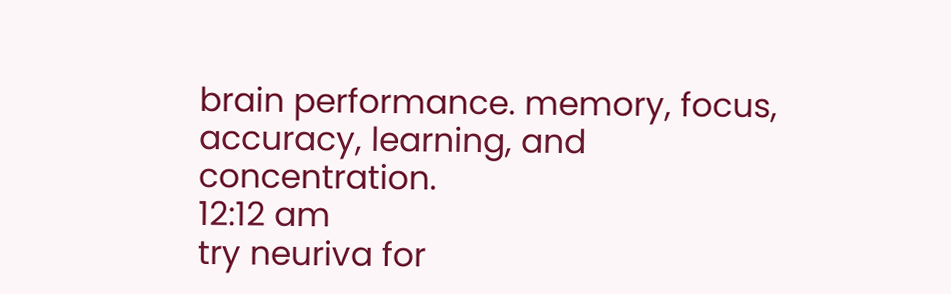brain performance. memory, focus, accuracy, learning, and concentration.
12:12 am
try neuriva for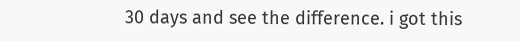30 days and see the difference. i got this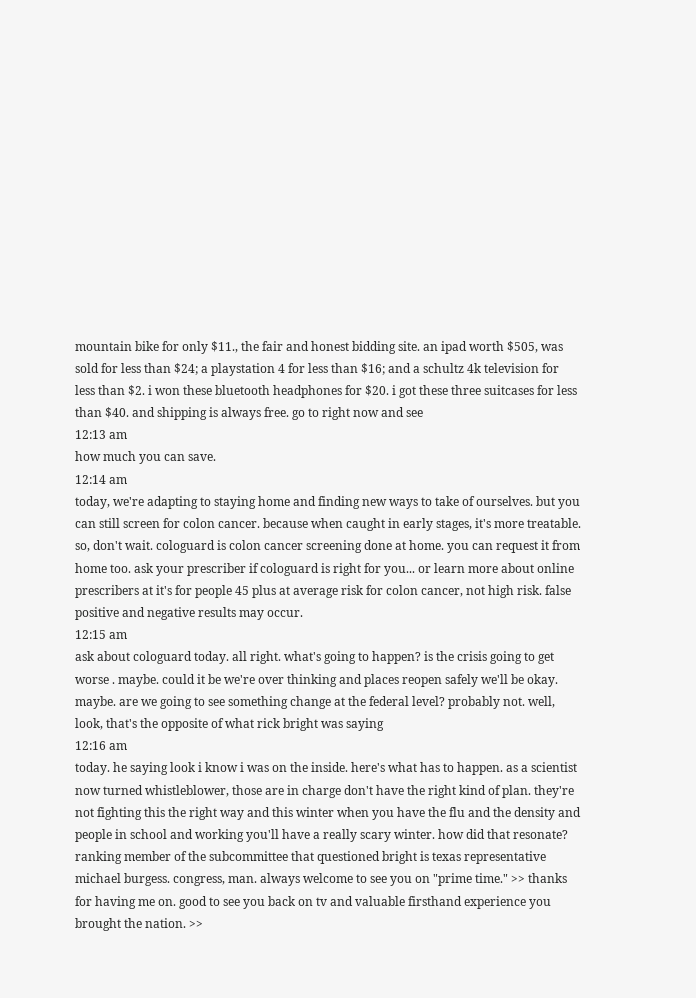mountain bike for only $11., the fair and honest bidding site. an ipad worth $505, was sold for less than $24; a playstation 4 for less than $16; and a schultz 4k television for less than $2. i won these bluetooth headphones for $20. i got these three suitcases for less than $40. and shipping is always free. go to right now and see
12:13 am
how much you can save.
12:14 am
today, we're adapting to staying home and finding new ways to take of ourselves. but you can still screen for colon cancer. because when caught in early stages, it's more treatable. so, don't wait. cologuard is colon cancer screening done at home. you can request it from home too. ask your prescriber if cologuard is right for you... or learn more about online prescribers at it's for people 45 plus at average risk for colon cancer, not high risk. false positive and negative results may occur.
12:15 am
ask about cologuard today. all right. what's going to happen? is the crisis going to get worse . maybe. could it be we're over thinking and places reopen safely we'll be okay. maybe. are we going to see something change at the federal level? probably not. well, look, that's the opposite of what rick bright was saying
12:16 am
today. he saying look i know i was on the inside. here's what has to happen. as a scientist now turned whistleblower, those are in charge don't have the right kind of plan. they're not fighting this the right way and this winter when you have the flu and the density and people in school and working you'll have a really scary winter. how did that resonate? ranking member of the subcommittee that questioned bright is texas representative michael burgess. congress, man. always welcome to see you on "prime time." >> thanks for having me on. good to see you back on tv and valuable firsthand experience you brought the nation. >>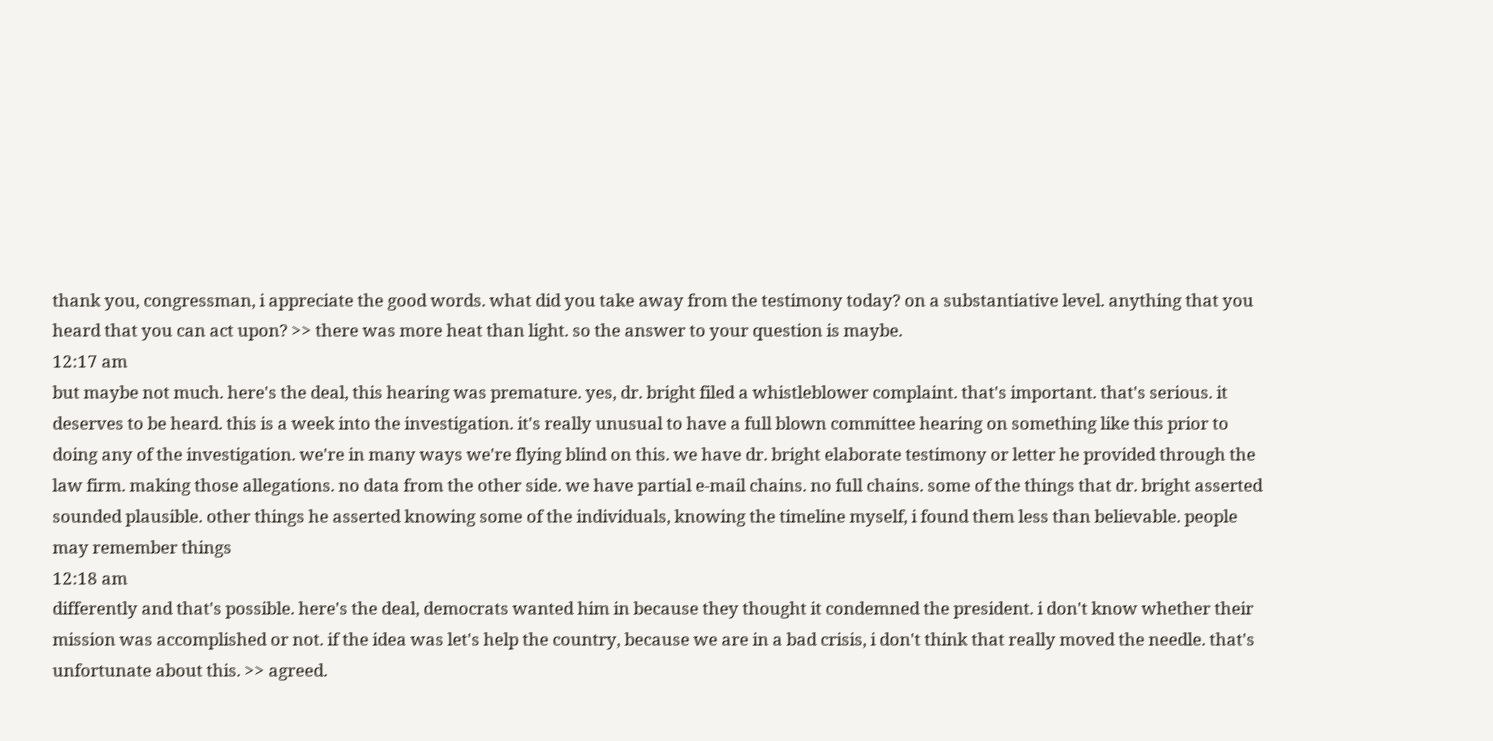thank you, congressman, i appreciate the good words. what did you take away from the testimony today? on a substantiative level. anything that you heard that you can act upon? >> there was more heat than light. so the answer to your question is maybe.
12:17 am
but maybe not much. here's the deal, this hearing was premature. yes, dr. bright filed a whistleblower complaint. that's important. that's serious. it deserves to be heard. this is a week into the investigation. it's really unusual to have a full blown committee hearing on something like this prior to doing any of the investigation. we're in many ways we're flying blind on this. we have dr. bright elaborate testimony or letter he provided through the law firm. making those allegations. no data from the other side. we have partial e-mail chains. no full chains. some of the things that dr. bright asserted sounded plausible. other things he asserted knowing some of the individuals, knowing the timeline myself, i found them less than believable. people may remember things
12:18 am
differently and that's possible. here's the deal, democrats wanted him in because they thought it condemned the president. i don't know whether their mission was accomplished or not. if the idea was let's help the country, because we are in a bad crisis, i don't think that really moved the needle. that's unfortunate about this. >> agreed.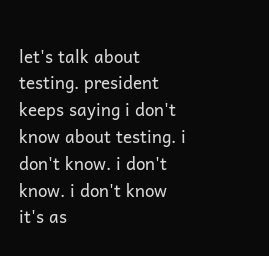let's talk about testing. president keeps saying i don't know about testing. i don't know. i don't know. i don't know it's as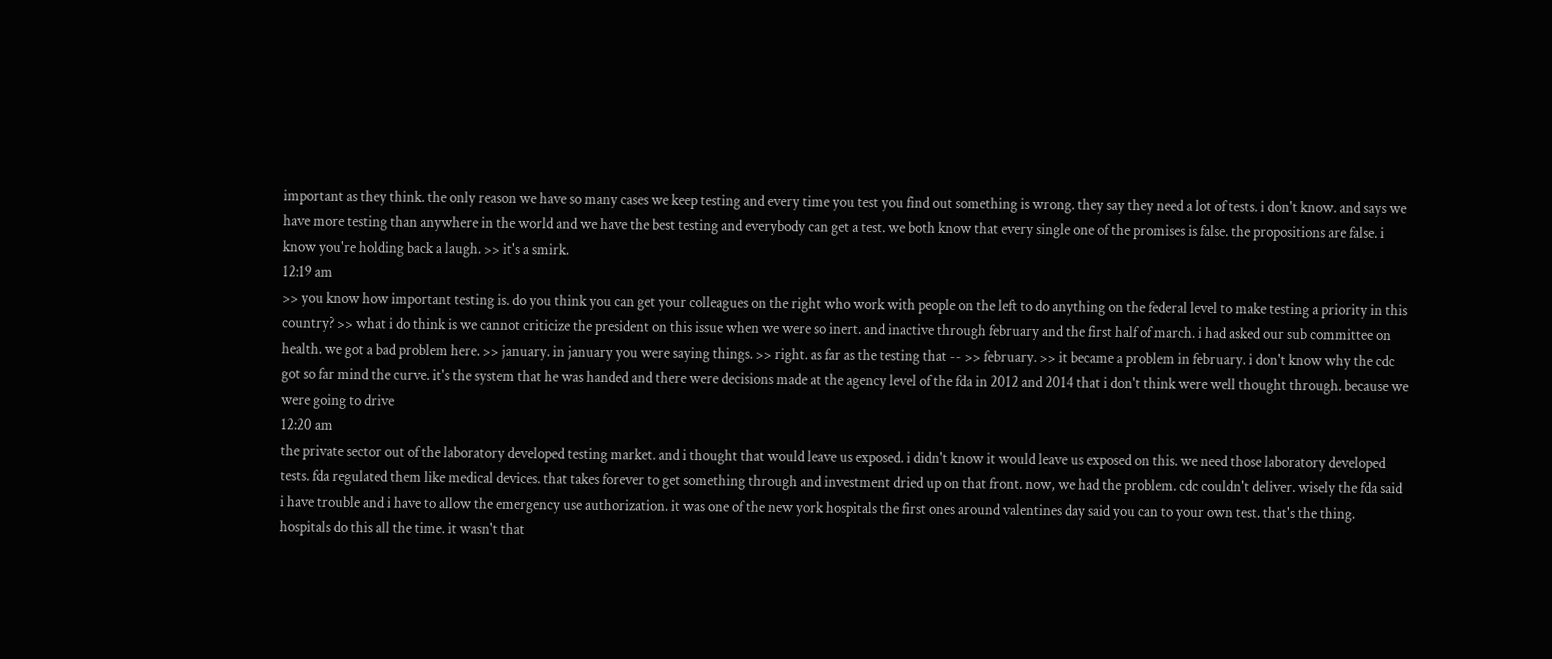important as they think. the only reason we have so many cases we keep testing and every time you test you find out something is wrong. they say they need a lot of tests. i don't know. and says we have more testing than anywhere in the world and we have the best testing and everybody can get a test. we both know that every single one of the promises is false. the propositions are false. i know you're holding back a laugh. >> it's a smirk.
12:19 am
>> you know how important testing is. do you think you can get your colleagues on the right who work with people on the left to do anything on the federal level to make testing a priority in this country? >> what i do think is we cannot criticize the president on this issue when we were so inert. and inactive through february and the first half of march. i had asked our sub committee on health. we got a bad problem here. >> january. in january you were saying things. >> right. as far as the testing that -- >> february. >> it became a problem in february. i don't know why the cdc got so far mind the curve. it's the system that he was handed and there were decisions made at the agency level of the fda in 2012 and 2014 that i don't think were well thought through. because we were going to drive
12:20 am
the private sector out of the laboratory developed testing market. and i thought that would leave us exposed. i didn't know it would leave us exposed on this. we need those laboratory developed tests. fda regulated them like medical devices. that takes forever to get something through and investment dried up on that front. now, we had the problem. cdc couldn't deliver. wisely the fda said i have trouble and i have to allow the emergency use authorization. it was one of the new york hospitals the first ones around valentines day said you can to your own test. that's the thing. hospitals do this all the time. it wasn't that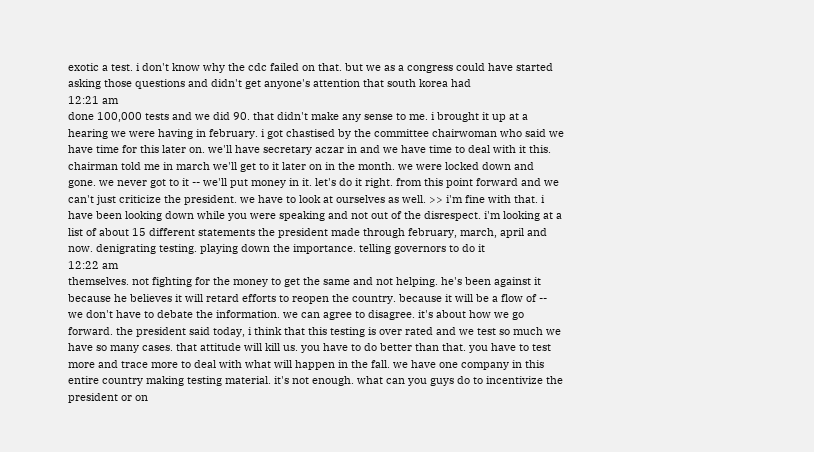exotic a test. i don't know why the cdc failed on that. but we as a congress could have started asking those questions and didn't get anyone's attention that south korea had
12:21 am
done 100,000 tests and we did 90. that didn't make any sense to me. i brought it up at a hearing we were having in february. i got chastised by the committee chairwoman who said we have time for this later on. we'll have secretary aczar in and we have time to deal with it this. chairman told me in march we'll get to it later on in the month. we were locked down and gone. we never got to it -- we'll put money in it. let's do it right. from this point forward and we can't just criticize the president. we have to look at ourselves as well. >> i'm fine with that. i have been looking down while you were speaking and not out of the disrespect. i'm looking at a list of about 15 different statements the president made through february, march, april and now. denigrating testing. playing down the importance. telling governors to do it
12:22 am
themselves. not fighting for the money to get the same and not helping. he's been against it because he believes it will retard efforts to reopen the country. because it will be a flow of -- we don't have to debate the information. we can agree to disagree. it's about how we go forward. the president said today, i think that this testing is over rated and we test so much we have so many cases. that attitude will kill us. you have to do better than that. you have to test more and trace more to deal with what will happen in the fall. we have one company in this entire country making testing material. it's not enough. what can you guys do to incentivize the president or on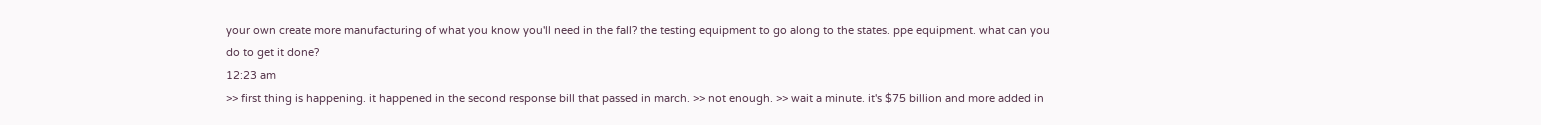your own create more manufacturing of what you know you'll need in the fall? the testing equipment to go along to the states. ppe equipment. what can you do to get it done?
12:23 am
>> first thing is happening. it happened in the second response bill that passed in march. >> not enough. >> wait a minute. it's $75 billion and more added in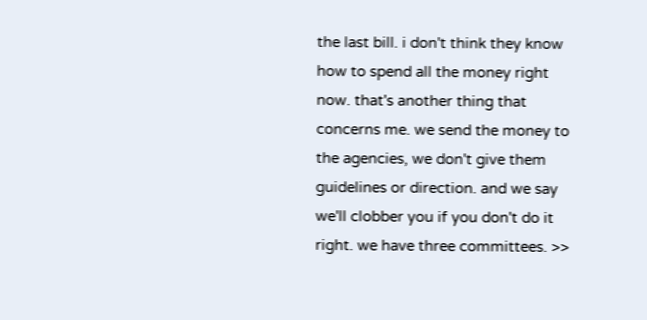the last bill. i don't think they know how to spend all the money right now. that's another thing that concerns me. we send the money to the agencies, we don't give them guidelines or direction. and we say we'll clobber you if you don't do it right. we have three committees. >>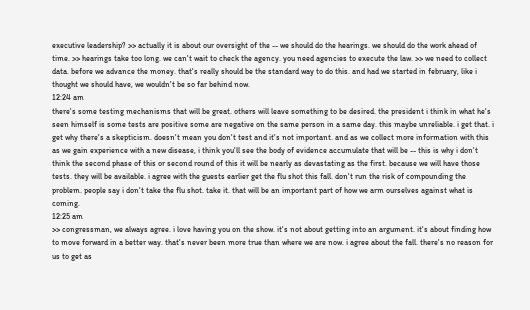executive leadership? >> actually it is about our oversight of the -- we should do the hearings. we should do the work ahead of time. >> hearings take too long. we can't wait to check the agency. you need agencies to execute the law. >> we need to collect data. before we advance the money. that's really should be the standard way to do this. and had we started in february, like i thought we should have, we wouldn't be so far behind now.
12:24 am
there's some testing mechanisms that will be great. others will leave something to be desired. the president i think in what he's seen himself is some tests are positive some are negative on the same person in a same day. this maybe unreliable. i get that. i get why there's a skepticism. doesn't mean you don't test and it's not important. and as we collect more information with this as we gain experience with a new disease, i think you'll see the body of evidence accumulate that will be -- this is why i don't think the second phase of this or second round of this it will be nearly as devastating as the first. because we will have those tests. they will be available. i agree with the guests earlier get the flu shot this fall. don't run the risk of compounding the problem. people say i don't take the flu shot. take it. that will be an important part of how we arm ourselves against what is coming.
12:25 am
>> congressman, we always agree. i love having you on the show. it's not about getting into an argument. it's about finding how to move forward in a better way. that's never been more true than where we are now. i agree about the fall. there's no reason for us to get as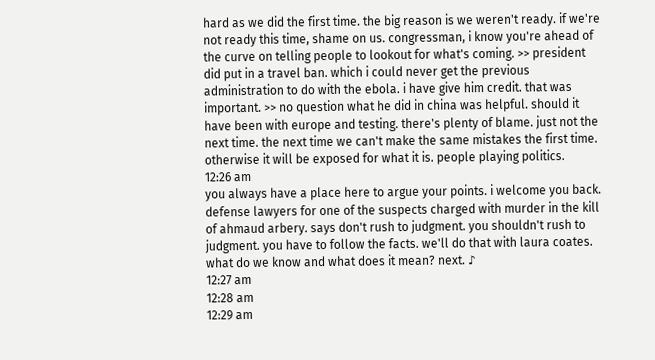hard as we did the first time. the big reason is we weren't ready. if we're not ready this time, shame on us. congressman, i know you're ahead of the curve on telling people to lookout for what's coming. >> president did put in a travel ban. which i could never get the previous administration to do with the ebola. i have give him credit. that was important. >> no question what he did in china was helpful. should it have been with europe and testing. there's plenty of blame. just not the next time. the next time we can't make the same mistakes the first time. otherwise it will be exposed for what it is. people playing politics.
12:26 am
you always have a place here to argue your points. i welcome you back. defense lawyers for one of the suspects charged with murder in the kill of ahmaud arbery. says don't rush to judgment. you shouldn't rush to judgment. you have to follow the facts. we'll do that with laura coates. what do we know and what does it mean? next. ♪
12:27 am
12:28 am
12:29 am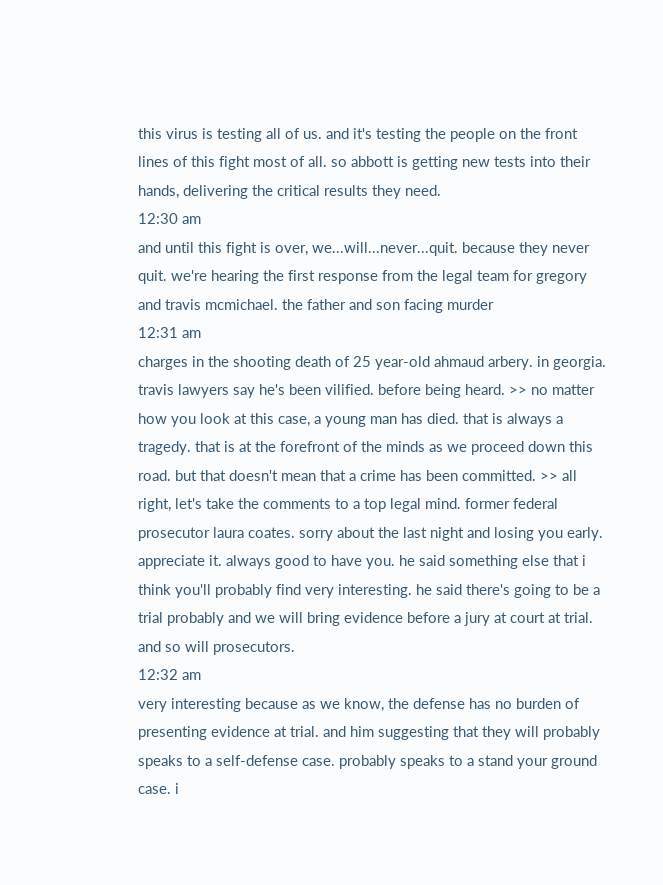this virus is testing all of us. and it's testing the people on the front lines of this fight most of all. so abbott is getting new tests into their hands, delivering the critical results they need.
12:30 am
and until this fight is over, we...will...never...quit. because they never quit. we're hearing the first response from the legal team for gregory and travis mcmichael. the father and son facing murder
12:31 am
charges in the shooting death of 25 year-old ahmaud arbery. in georgia. travis lawyers say he's been vilified. before being heard. >> no matter how you look at this case, a young man has died. that is always a tragedy. that is at the forefront of the minds as we proceed down this road. but that doesn't mean that a crime has been committed. >> all right, let's take the comments to a top legal mind. former federal prosecutor laura coates. sorry about the last night and losing you early. appreciate it. always good to have you. he said something else that i think you'll probably find very interesting. he said there's going to be a trial probably and we will bring evidence before a jury at court at trial. and so will prosecutors.
12:32 am
very interesting because as we know, the defense has no burden of presenting evidence at trial. and him suggesting that they will probably speaks to a self-defense case. probably speaks to a stand your ground case. i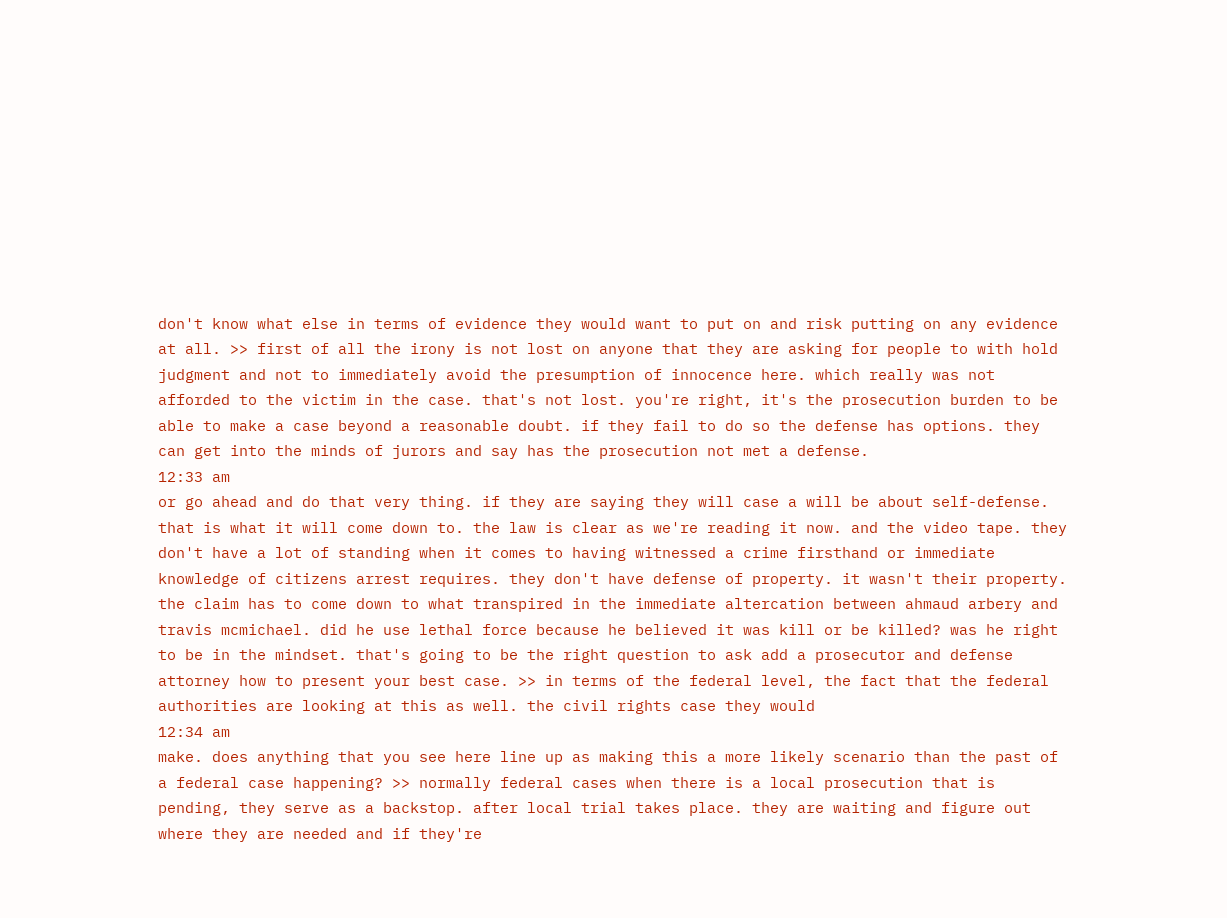don't know what else in terms of evidence they would want to put on and risk putting on any evidence at all. >> first of all the irony is not lost on anyone that they are asking for people to with hold judgment and not to immediately avoid the presumption of innocence here. which really was not afforded to the victim in the case. that's not lost. you're right, it's the prosecution burden to be able to make a case beyond a reasonable doubt. if they fail to do so the defense has options. they can get into the minds of jurors and say has the prosecution not met a defense.
12:33 am
or go ahead and do that very thing. if they are saying they will case a will be about self-defense. that is what it will come down to. the law is clear as we're reading it now. and the video tape. they don't have a lot of standing when it comes to having witnessed a crime firsthand or immediate knowledge of citizens arrest requires. they don't have defense of property. it wasn't their property. the claim has to come down to what transpired in the immediate altercation between ahmaud arbery and travis mcmichael. did he use lethal force because he believed it was kill or be killed? was he right to be in the mindset. that's going to be the right question to ask add a prosecutor and defense attorney how to present your best case. >> in terms of the federal level, the fact that the federal authorities are looking at this as well. the civil rights case they would
12:34 am
make. does anything that you see here line up as making this a more likely scenario than the past of a federal case happening? >> normally federal cases when there is a local prosecution that is pending, they serve as a backstop. after local trial takes place. they are waiting and figure out where they are needed and if they're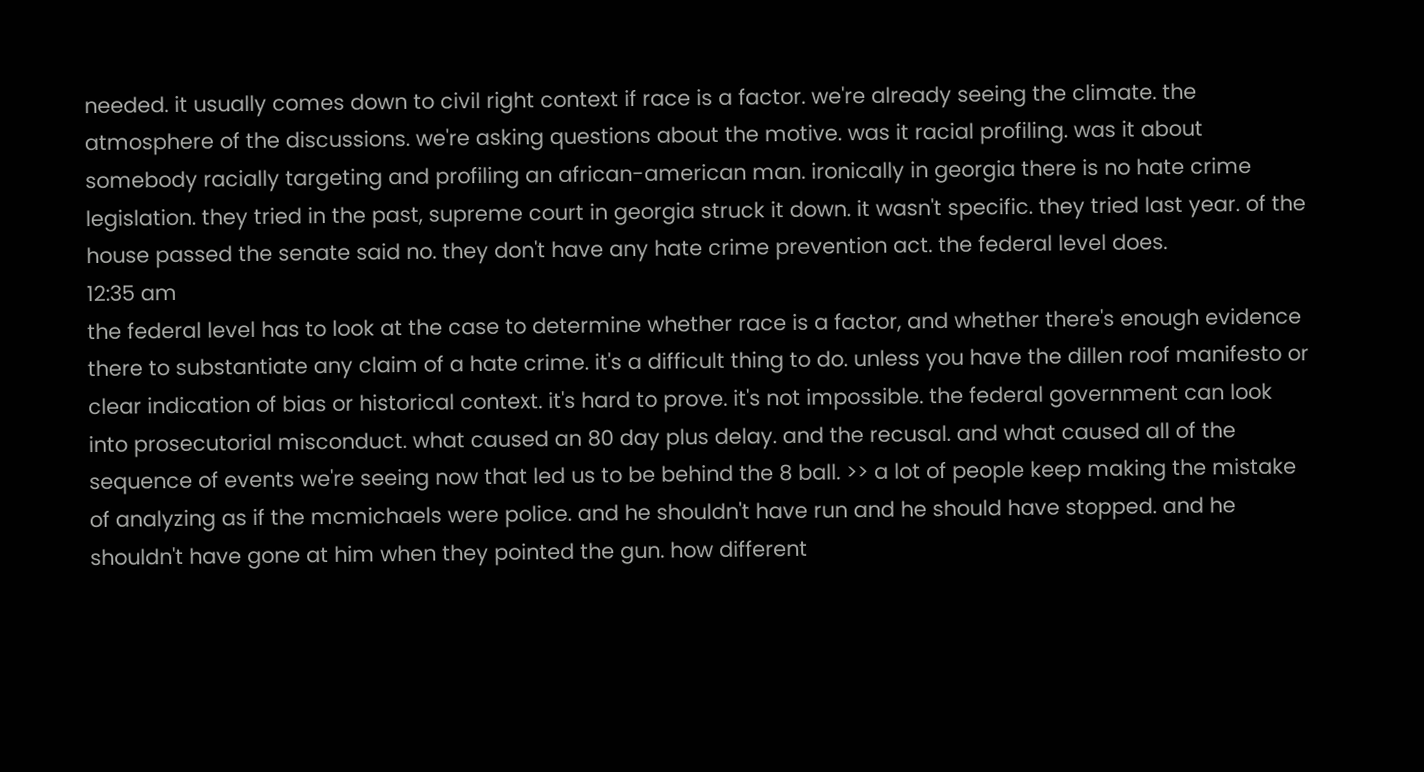needed. it usually comes down to civil right context if race is a factor. we're already seeing the climate. the atmosphere of the discussions. we're asking questions about the motive. was it racial profiling. was it about somebody racially targeting and profiling an african-american man. ironically in georgia there is no hate crime legislation. they tried in the past, supreme court in georgia struck it down. it wasn't specific. they tried last year. of the house passed the senate said no. they don't have any hate crime prevention act. the federal level does.
12:35 am
the federal level has to look at the case to determine whether race is a factor, and whether there's enough evidence there to substantiate any claim of a hate crime. it's a difficult thing to do. unless you have the dillen roof manifesto or clear indication of bias or historical context. it's hard to prove. it's not impossible. the federal government can look into prosecutorial misconduct. what caused an 80 day plus delay. and the recusal. and what caused all of the sequence of events we're seeing now that led us to be behind the 8 ball. >> a lot of people keep making the mistake of analyzing as if the mcmichaels were police. and he shouldn't have run and he should have stopped. and he shouldn't have gone at him when they pointed the gun. how different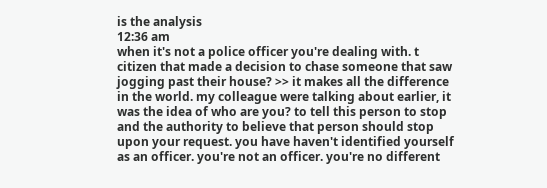is the analysis
12:36 am
when it's not a police officer you're dealing with. t citizen that made a decision to chase someone that saw jogging past their house? >> it makes all the difference in the world. my colleague were talking about earlier, it was the idea of who are you? to tell this person to stop and the authority to believe that person should stop upon your request. you have haven't identified yourself as an officer. you're not an officer. you're no different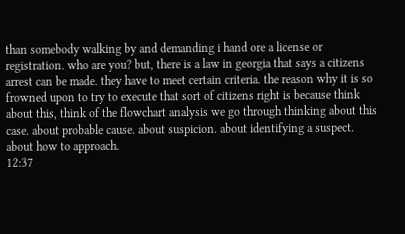than somebody walking by and demanding i hand ore a license or registration. who are you? but, there is a law in georgia that says a citizens arrest can be made. they have to meet certain criteria. the reason why it is so frowned upon to try to execute that sort of citizens right is because think about this, think of the flowchart analysis we go through thinking about this case. about probable cause. about suspicion. about identifying a suspect. about how to approach.
12:37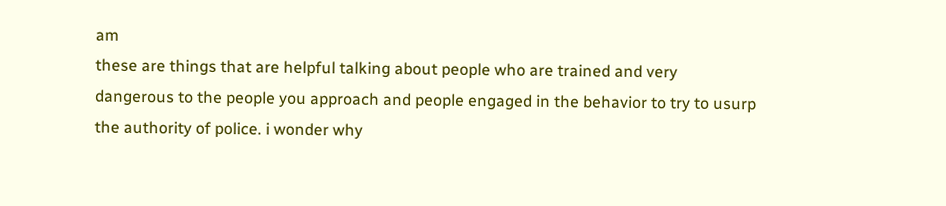am
these are things that are helpful talking about people who are trained and very dangerous to the people you approach and people engaged in the behavior to try to usurp the authority of police. i wonder why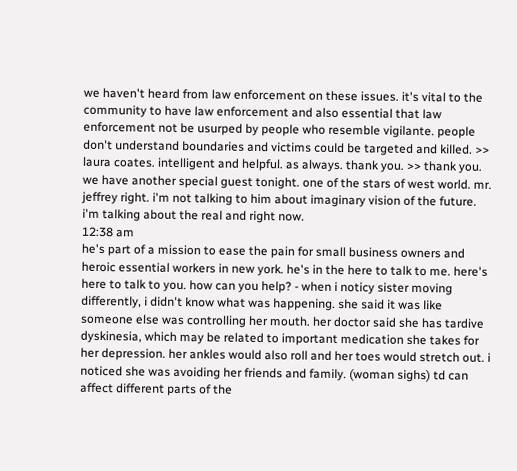we haven't heard from law enforcement on these issues. it's vital to the community to have law enforcement and also essential that law enforcement not be usurped by people who resemble vigilante. people don't understand boundaries and victims could be targeted and killed. >> laura coates. intelligent and helpful. as always. thank you. >> thank you. we have another special guest tonight. one of the stars of west world. mr. jeffrey right. i'm not talking to him about imaginary vision of the future. i'm talking about the real and right now.
12:38 am
he's part of a mission to ease the pain for small business owners and heroic essential workers in new york. he's in the here to talk to me. here's here to talk to you. how can you help? - when i noticy sister moving differently, i didn't know what was happening. she said it was like someone else was controlling her mouth. her doctor said she has tardive dyskinesia, which may be related to important medication she takes for her depression. her ankles would also roll and her toes would stretch out. i noticed she was avoiding her friends and family. (woman sighs) td can affect different parts of the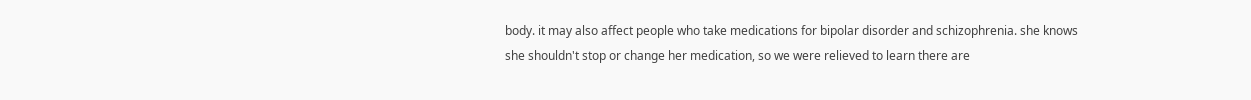body. it may also affect people who take medications for bipolar disorder and schizophrenia. she knows she shouldn't stop or change her medication, so we were relieved to learn there are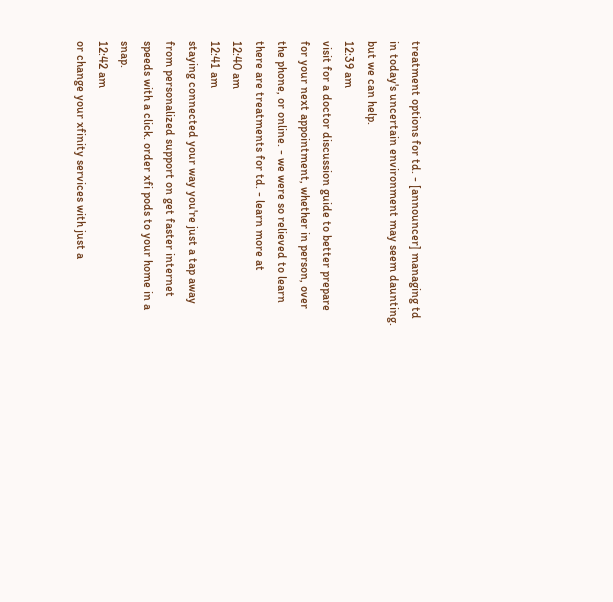treatment options for td. - [announcer] managing td in today's uncertain environment may seem daunting. but we can help.
12:39 am
visit for a doctor discussion guide to better prepare for your next appointment, whether in person, over the phone, or online. - we were so relieved to learn there are treatments for td. - learn more at
12:40 am
12:41 am
staying connected your way you're just a tap away from personalized support on get faster internet speeds with a click. order xfi pods to your home in a snap.
12:42 am
or change your xfinity services with just a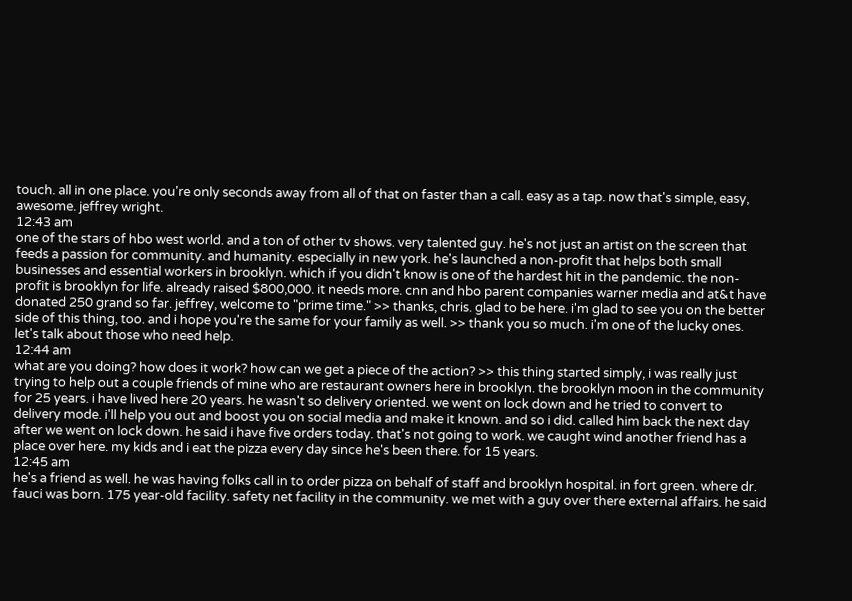touch. all in one place. you're only seconds away from all of that on faster than a call. easy as a tap. now that's simple, easy, awesome. jeffrey wright.
12:43 am
one of the stars of hbo west world. and a ton of other tv shows. very talented guy. he's not just an artist on the screen that feeds a passion for community. and humanity. especially in new york. he's launched a non-profit that helps both small businesses and essential workers in brooklyn. which if you didn't know is one of the hardest hit in the pandemic. the non-profit is brooklyn for life. already raised $800,000. it needs more. cnn and hbo parent companies warner media and at&t have donated 250 grand so far. jeffrey, welcome to "prime time." >> thanks, chris. glad to be here. i'm glad to see you on the better side of this thing, too. and i hope you're the same for your family as well. >> thank you so much. i'm one of the lucky ones. let's talk about those who need help.
12:44 am
what are you doing? how does it work? how can we get a piece of the action? >> this thing started simply, i was really just trying to help out a couple friends of mine who are restaurant owners here in brooklyn. the brooklyn moon in the community for 25 years. i have lived here 20 years. he wasn't so delivery oriented. we went on lock down and he tried to convert to delivery mode. i'll help you out and boost you on social media and make it known. and so i did. called him back the next day after we went on lock down. he said i have five orders today. that's not going to work. we caught wind another friend has a place over here. my kids and i eat the pizza every day since he's been there. for 15 years.
12:45 am
he's a friend as well. he was having folks call in to order pizza on behalf of staff and brooklyn hospital. in fort green. where dr. fauci was born. 175 year-old facility. safety net facility in the community. we met with a guy over there external affairs. he said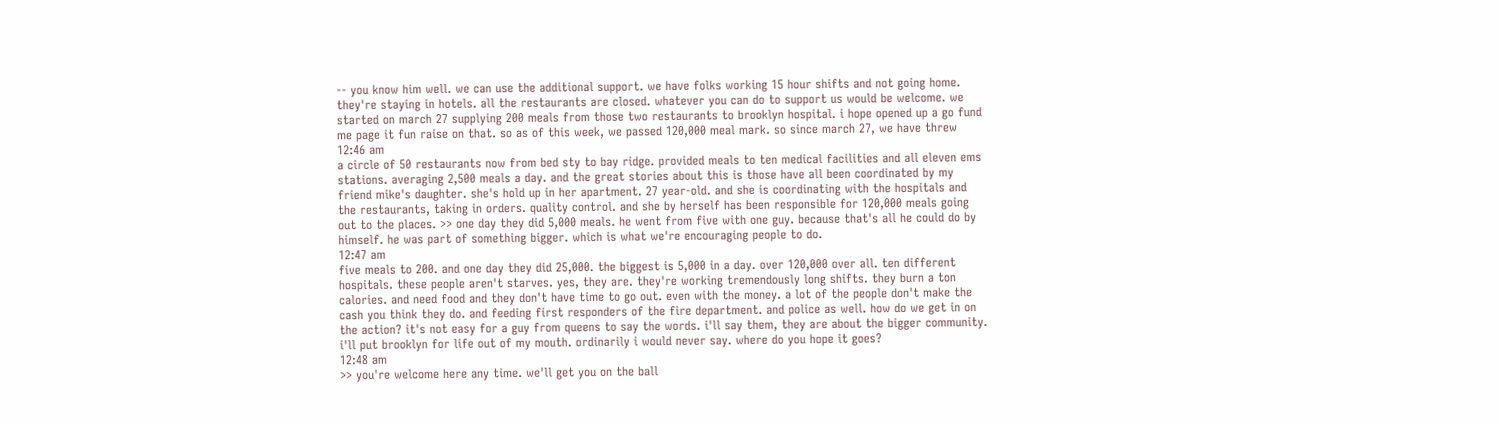-- you know him well. we can use the additional support. we have folks working 15 hour shifts and not going home. they're staying in hotels. all the restaurants are closed. whatever you can do to support us would be welcome. we started on march 27 supplying 200 meals from those two restaurants to brooklyn hospital. i hope opened up a go fund me page it fun raise on that. so as of this week, we passed 120,000 meal mark. so since march 27, we have threw
12:46 am
a circle of 50 restaurants now from bed sty to bay ridge. provided meals to ten medical facilities and all eleven ems stations. averaging 2,500 meals a day. and the great stories about this is those have all been coordinated by my friend mike's daughter. she's hold up in her apartment. 27 year-old. and she is coordinating with the hospitals and the restaurants, taking in orders. quality control. and she by herself has been responsible for 120,000 meals going out to the places. >> one day they did 5,000 meals. he went from five with one guy. because that's all he could do by himself. he was part of something bigger. which is what we're encouraging people to do.
12:47 am
five meals to 200. and one day they did 25,000. the biggest is 5,000 in a day. over 120,000 over all. ten different hospitals. these people aren't starves. yes, they are. they're working tremendously long shifts. they burn a ton calories. and need food and they don't have time to go out. even with the money. a lot of the people don't make the cash you think they do. and feeding first responders of the fire department. and police as well. how do we get in on the action? it's not easy for a guy from queens to say the words. i'll say them, they are about the bigger community. i'll put brooklyn for life out of my mouth. ordinarily i would never say. where do you hope it goes?
12:48 am
>> you're welcome here any time. we'll get you on the ball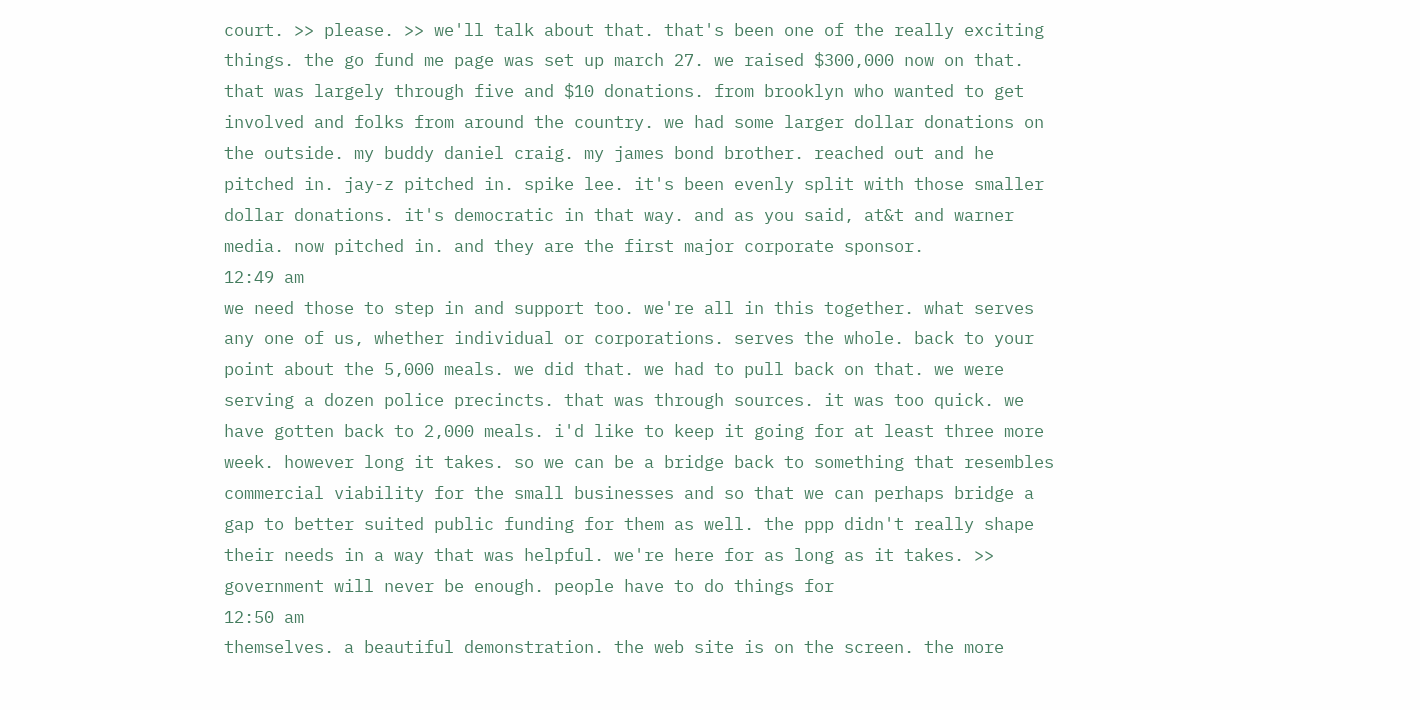court. >> please. >> we'll talk about that. that's been one of the really exciting things. the go fund me page was set up march 27. we raised $300,000 now on that. that was largely through five and $10 donations. from brooklyn who wanted to get involved and folks from around the country. we had some larger dollar donations on the outside. my buddy daniel craig. my james bond brother. reached out and he pitched in. jay-z pitched in. spike lee. it's been evenly split with those smaller dollar donations. it's democratic in that way. and as you said, at&t and warner media. now pitched in. and they are the first major corporate sponsor.
12:49 am
we need those to step in and support too. we're all in this together. what serves any one of us, whether individual or corporations. serves the whole. back to your point about the 5,000 meals. we did that. we had to pull back on that. we were serving a dozen police precincts. that was through sources. it was too quick. we have gotten back to 2,000 meals. i'd like to keep it going for at least three more week. however long it takes. so we can be a bridge back to something that resembles commercial viability for the small businesses and so that we can perhaps bridge a gap to better suited public funding for them as well. the ppp didn't really shape their needs in a way that was helpful. we're here for as long as it takes. >> government will never be enough. people have to do things for
12:50 am
themselves. a beautiful demonstration. the web site is on the screen. the more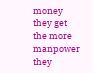money they get the more manpower they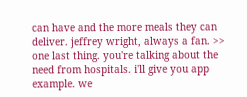can have and the more meals they can deliver. jeffrey wright, always a fan. >> one last thing. you're talking about the need from hospitals. i'll give you app example. we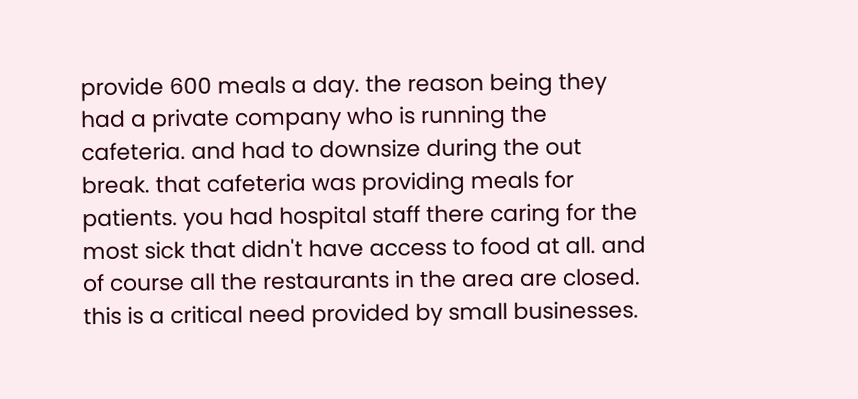provide 600 meals a day. the reason being they had a private company who is running the cafeteria. and had to downsize during the out break. that cafeteria was providing meals for patients. you had hospital staff there caring for the most sick that didn't have access to food at all. and of course all the restaurants in the area are closed. this is a critical need provided by small businesses.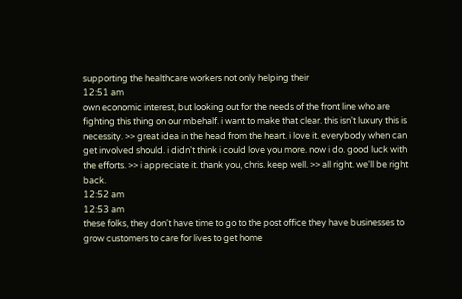supporting the healthcare workers not only helping their
12:51 am
own economic interest, but looking out for the needs of the front line who are fighting this thing on our mbehalf. i want to make that clear. this isn't luxury this is necessity. >> great idea in the head from the heart. i love it. everybody when can get involved should. i didn't think i could love you more. now i do. good luck with the efforts. >> i appreciate it. thank you, chris. keep well. >> all right. we'll be right back.
12:52 am
12:53 am
these folks, they don't have time to go to the post office they have businesses to grow customers to care for lives to get home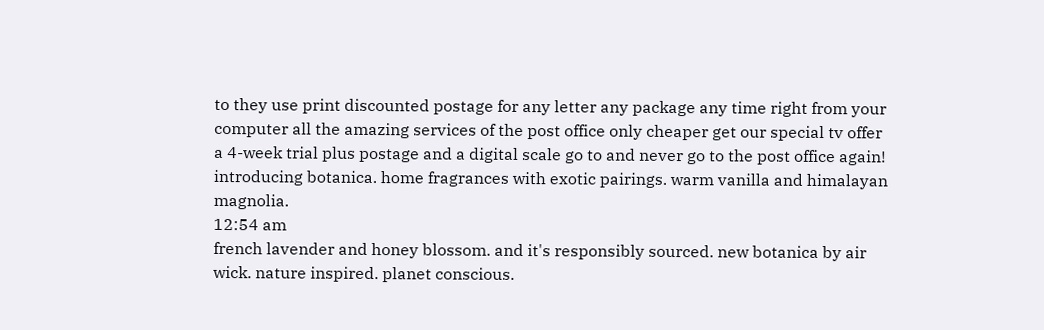to they use print discounted postage for any letter any package any time right from your computer all the amazing services of the post office only cheaper get our special tv offer a 4-week trial plus postage and a digital scale go to and never go to the post office again! introducing botanica. home fragrances with exotic pairings. warm vanilla and himalayan magnolia.
12:54 am
french lavender and honey blossom. and it's responsibly sourced. new botanica by air wick. nature inspired. planet conscious.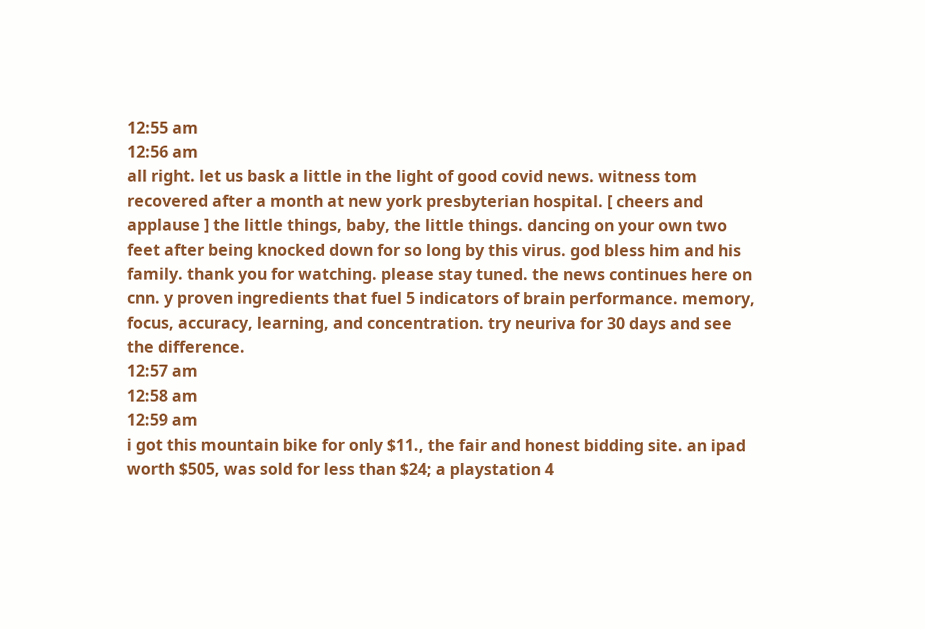12:55 am
12:56 am
all right. let us bask a little in the light of good covid news. witness tom recovered after a month at new york presbyterian hospital. [ cheers and applause ] the little things, baby, the little things. dancing on your own two feet after being knocked down for so long by this virus. god bless him and his family. thank you for watching. please stay tuned. the news continues here on cnn. y proven ingredients that fuel 5 indicators of brain performance. memory, focus, accuracy, learning, and concentration. try neuriva for 30 days and see the difference.
12:57 am
12:58 am
12:59 am
i got this mountain bike for only $11., the fair and honest bidding site. an ipad worth $505, was sold for less than $24; a playstation 4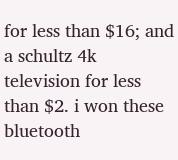for less than $16; and a schultz 4k television for less than $2. i won these bluetooth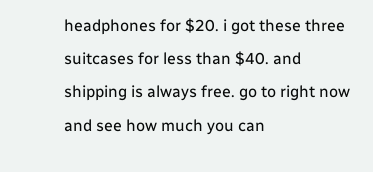headphones for $20. i got these three suitcases for less than $40. and shipping is always free. go to right now and see how much you can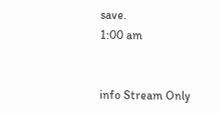save.
1:00 am


info Stream Only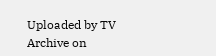Uploaded by TV Archive on